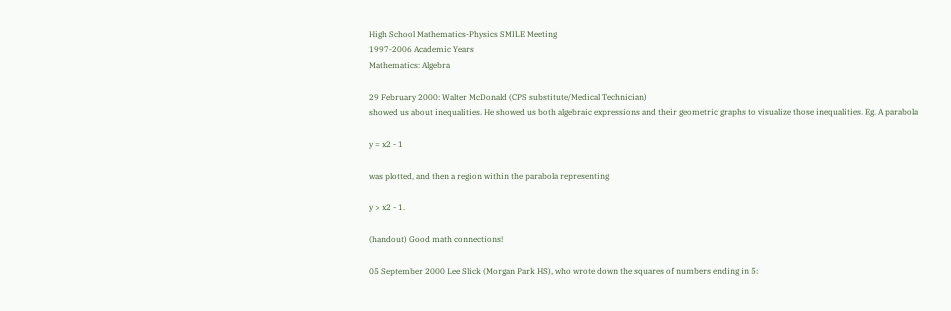High School Mathematics-Physics SMILE Meeting
1997-2006 Academic Years
Mathematics: Algebra

29 February 2000: Walter McDonald (CPS substitute/Medical Technician)
showed us about inequalities. He showed us both algebraic expressions and their geometric graphs to visualize those inequalities. Eg. A parabola

y = x2 - 1

was plotted, and then a region within the parabola representing

y > x2 - 1.

(handout) Good math connections!

05 September 2000 Lee Slick (Morgan Park HS), who wrote down the squares of numbers ending in 5: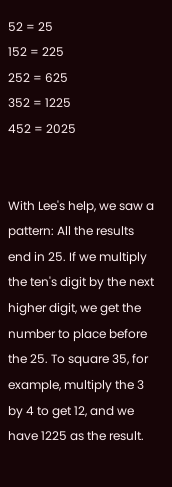52 = 25
152 = 225
252 = 625
352 = 1225
452 = 2025


With Lee's help, we saw a pattern: All the results end in 25. If we multiply the ten's digit by the next higher digit, we get the number to place before the 25. To square 35, for example, multiply the 3 by 4 to get 12, and we have 1225 as the result.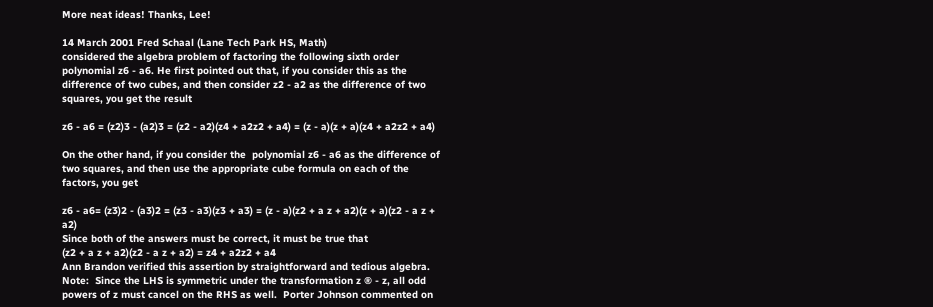More neat ideas! Thanks, Lee!

14 March 2001 Fred Schaal (Lane Tech Park HS, Math)
considered the algebra problem of factoring the following sixth order polynomial z6 - a6. He first pointed out that, if you consider this as the difference of two cubes, and then consider z2 - a2 as the difference of two squares, you get the result

z6 - a6 = (z2)3 - (a2)3 = (z2 - a2)(z4 + a2z2 + a4) = (z - a)(z + a)(z4 + a2z2 + a4)

On the other hand, if you consider the  polynomial z6 - a6 as the difference of two squares, and then use the appropriate cube formula on each of the factors, you get

z6 - a6= (z3)2 - (a3)2 = (z3 - a3)(z3 + a3) = (z - a)(z2 + a z + a2)(z + a)(z2 - a z + a2)
Since both of the answers must be correct, it must be true that
(z2 + a z + a2)(z2 - a z + a2) = z4 + a2z2 + a4
Ann Brandon verified this assertion by straightforward and tedious algebra.  Note:  Since the LHS is symmetric under the transformation z ® - z, all odd powers of z must cancel on the RHS as well.  Porter Johnson commented on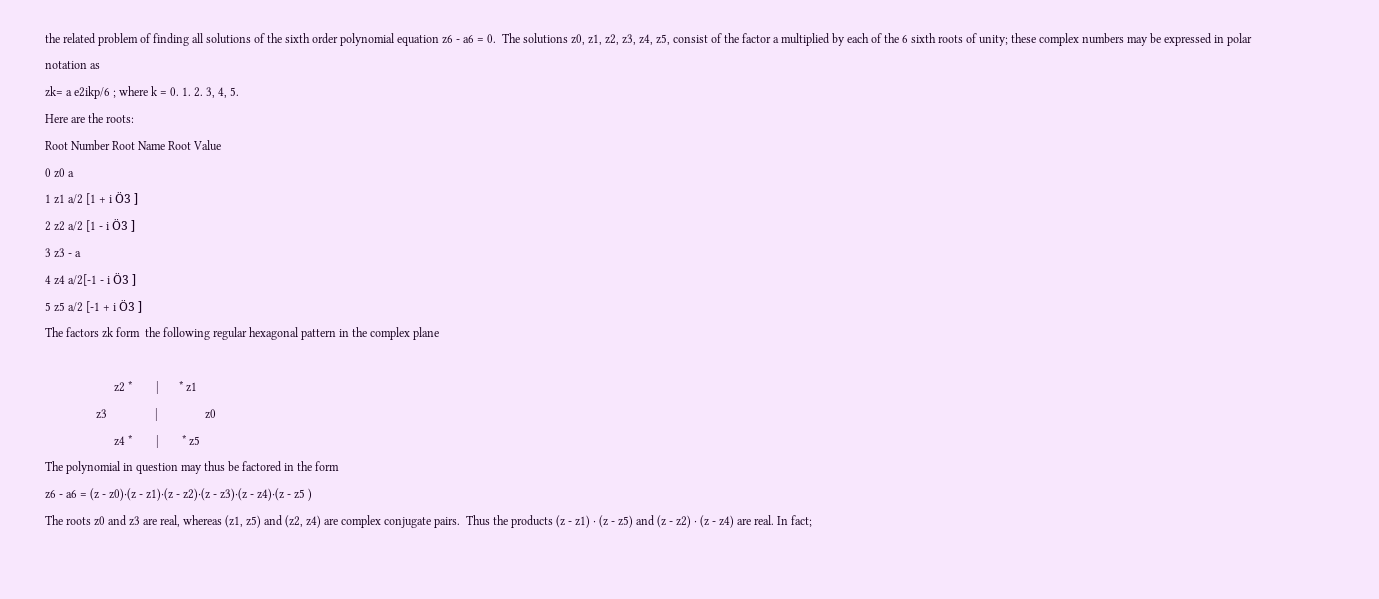the related problem of finding all solutions of the sixth order polynomial equation z6 - a6 = 0.  The solutions z0, z1, z2, z3, z4, z5, consist of the factor a multiplied by each of the 6 sixth roots of unity; these complex numbers may be expressed in polar notation as
zk= a e2ikp/6 ; where k = 0. 1. 2. 3, 4, 5.
Here are the roots:
Root Number Root Name Root Value
0 z0 a
1 z1 a/2 [1 + i Ö3 ]
2 z2 a/2 [1 - i Ö3 ]
3 z3 - a
4 z4 a/2[-1 - i Ö3 ]
5 z5 a/2 [-1 + i Ö3 ]
The factors zk form  the following regular hexagonal pattern in the complex plane

                       z2 *        |       * z1
                 z3                |                z0
                       z4 *        |        * z5
The polynomial in question may thus be factored in the form
z6 - a6 = (z - z0)·(z - z1)·(z - z2)·(z - z3)·(z - z4)·(z - z5 )
The roots z0 and z3 are real, whereas (z1, z5) and (z2, z4) are complex conjugate pairs.  Thus the products (z - z1) · (z - z5) and (z - z2) · (z - z4) are real. In fact;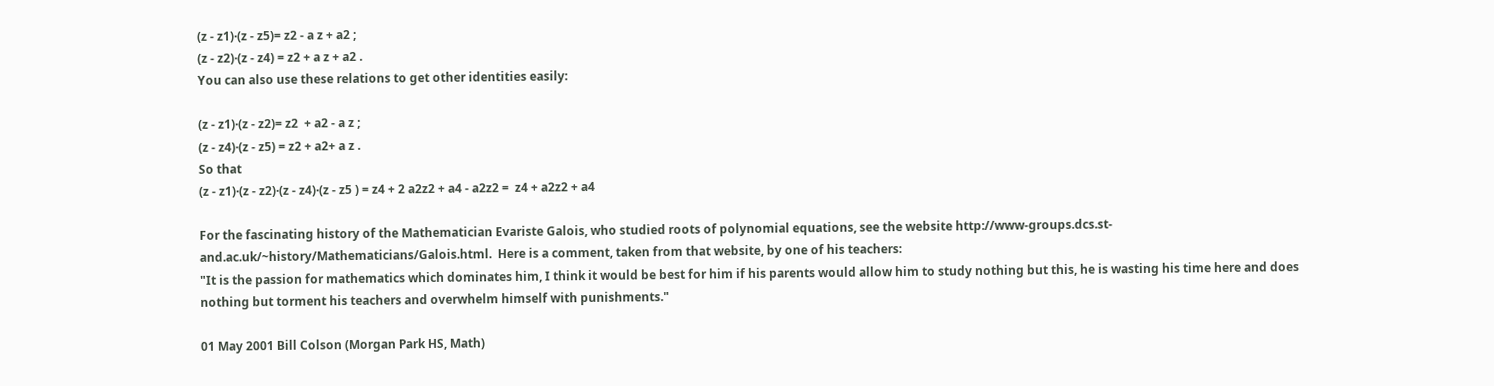(z - z1)·(z - z5)= z2 - a z + a2 ;
(z - z2)·(z - z4) = z2 + a z + a2 .
You can also use these relations to get other identities easily:

(z - z1)·(z - z2)= z2  + a2 - a z ;
(z - z4)·(z - z5) = z2 + a2+ a z .
So that
(z - z1)·(z - z2)·(z - z4)·(z - z5 ) = z4 + 2 a2z2 + a4 - a2z2 =  z4 + a2z2 + a4

For the fascinating history of the Mathematician Evariste Galois, who studied roots of polynomial equations, see the website http://www-groups.dcs.st-and.ac.uk/~history/Mathematicians/Galois.html.  Here is a comment, taken from that website, by one of his teachers:
"It is the passion for mathematics which dominates him, I think it would be best for him if his parents would allow him to study nothing but this, he is wasting his time here and does nothing but torment his teachers and overwhelm himself with punishments."

01 May 2001 Bill Colson (Morgan Park HS, Math)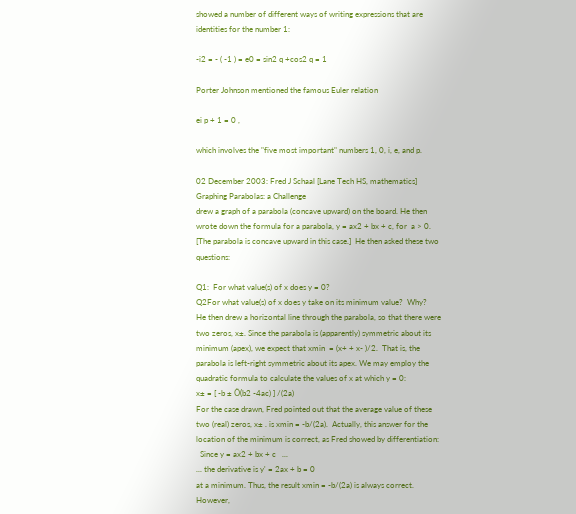showed a number of different ways of writing expressions that are identities for the number 1:

-i2 = - ( -1 ) = e0 = sin2 q +cos2 q = 1

Porter Johnson mentioned the famous Euler relation

ei p + 1 = 0 ,

which involves the "five most important" numbers 1, 0, i, e, and p.

02 December 2003: Fred J Schaal [Lane Tech HS, mathematics]        Graphing Parabolas: a Challenge
drew a graph of a parabola (concave upward) on the board. He then wrote down the formula for a parabola, y = ax2 + bx + c, for  a > 0. [The parabola is concave upward in this case.]  He then asked these two questions:

Q1:  For what value(s) of x does y = 0?
Q2For what value(s) of x does y take on its minimum value?  Why?
He then drew a horizontal line through the parabola, so that there were two zeros, x±. Since the parabola is (apparently) symmetric about its minimum (apex), we expect that xmin  = (x+ + x- )/2.  That is, the parabola is left-right symmetric about its apex. We may employ the quadratic formula to calculate the values of x at which y = 0:
x± = [ -b ± Ö(b2 -4ac) ] /(2a)
For the case drawn, Fred pointed out that the average value of these two (real) zeros, x± . is xmin = -b/(2a).  Actually, this answer for the location of the minimum is correct, as Fred showed by differentiation:
  Since y = ax2 + bx + c   ...
... the derivative is y' = 2ax + b = 0
at a minimum. Thus, the result xmin = -b/(2a) is always correct.  However,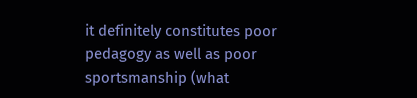it definitely constitutes poor pedagogy as well as poor sportsmanship (what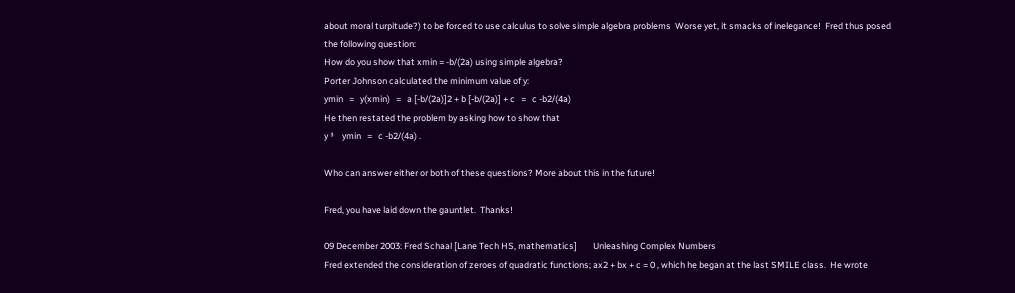about moral turpitude?) to be forced to use calculus to solve simple algebra problems  Worse yet, it smacks of inelegance!  Fred thus posed the following question:
How do you show that xmin = -b/(2a) using simple algebra?
Porter Johnson calculated the minimum value of y:
ymin   =   y(xmin)   =   a [-b/(2a)]2 + b [-b/(2a)] + c   =   c -b2/(4a)
He then restated the problem by asking how to show that
y ³    ymin   =   c -b2/(4a) .

Who can answer either or both of these questions? More about this in the future!

Fred, you have laid down the gauntlet.  Thanks!

09 December 2003: Fred Schaal [Lane Tech HS, mathematics]        Unleashing Complex Numbers
Fred extended the consideration of zeroes of quadratic functions; ax2 + bx + c = 0 , which he began at the last SMILE class.  He wrote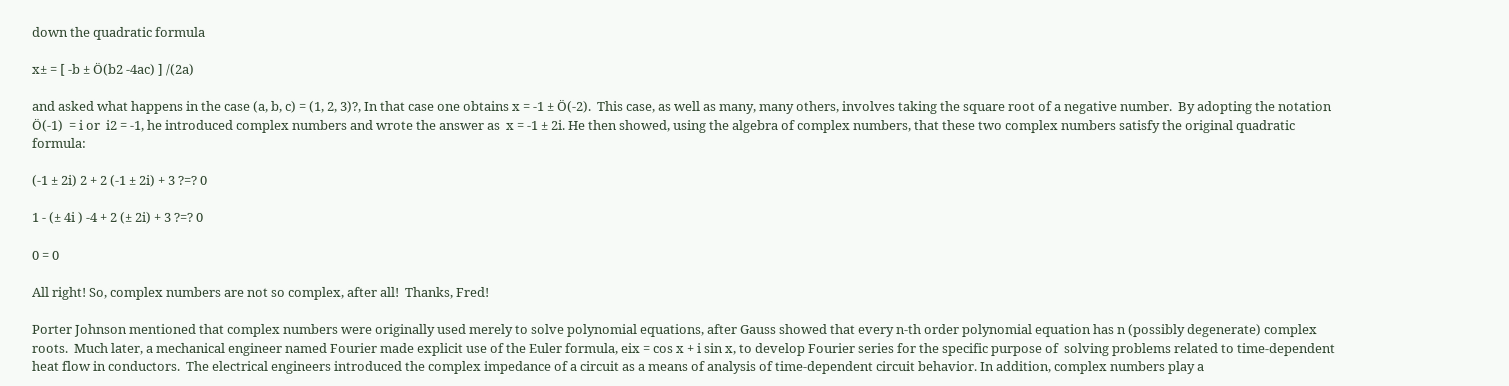down the quadratic formula

x± = [ -b ± Ö(b2 -4ac) ] /(2a)

and asked what happens in the case (a, b, c) = (1, 2, 3)?, In that case one obtains x = -1 ± Ö(-2).  This case, as well as many, many others, involves taking the square root of a negative number.  By adopting the notation  Ö(-1)  = i or  i2 = -1, he introduced complex numbers and wrote the answer as  x = -1 ± 2i. He then showed, using the algebra of complex numbers, that these two complex numbers satisfy the original quadratic formula:

(-1 ± 2i) 2 + 2 (-1 ± 2i) + 3 ?=? 0

1 - (± 4i ) -4 + 2 (± 2i) + 3 ?=? 0

0 = 0

All right! So, complex numbers are not so complex, after all!  Thanks, Fred!

Porter Johnson mentioned that complex numbers were originally used merely to solve polynomial equations, after Gauss showed that every n-th order polynomial equation has n (possibly degenerate) complex roots.  Much later, a mechanical engineer named Fourier made explicit use of the Euler formula, eix = cos x + i sin x, to develop Fourier series for the specific purpose of  solving problems related to time-dependent heat flow in conductors.  The electrical engineers introduced the complex impedance of a circuit as a means of analysis of time-dependent circuit behavior. In addition, complex numbers play a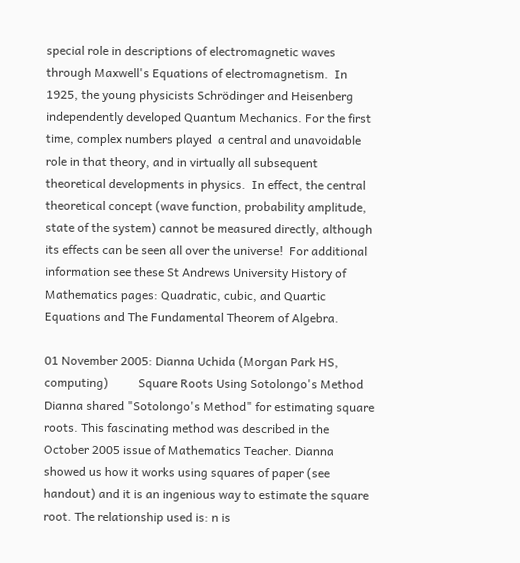special role in descriptions of electromagnetic waves through Maxwell's Equations of electromagnetism.  In 1925, the young physicists Schrödinger and Heisenberg independently developed Quantum Mechanics. For the first time, complex numbers played  a central and unavoidable role in that theory, and in virtually all subsequent theoretical developments in physics.  In effect, the central theoretical concept (wave function, probability amplitude, state of the system) cannot be measured directly, although its effects can be seen all over the universe!  For additional information see these St Andrews University History of Mathematics pages: Quadratic, cubic, and Quartic Equations and The Fundamental Theorem of Algebra.

01 November 2005: Dianna Uchida (Morgan Park HS, computing)          Square Roots Using Sotolongo's Method
Dianna shared "Sotolongo's Method" for estimating square roots. This fascinating method was described in the October 2005 issue of Mathematics Teacher. Dianna showed us how it works using squares of paper (see handout) and it is an ingenious way to estimate the square root. The relationship used is: n is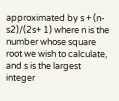approximated by s + (n-s2)/(2s+ 1) where n is the number whose square root we wish to calculate, and s is the largest integer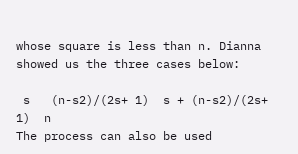whose square is less than n. Dianna showed us the three cases below:

 s   (n-s2)/(2s+ 1)  s + (n-s2)/(2s+ 1)  n
The process can also be used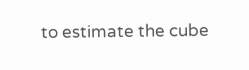to estimate the cube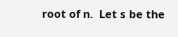root of n.  Let s be the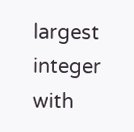largest integer with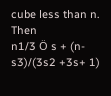cube less than n. Then
n1/3 Ö s + (n-s3)/(3s2 +3s+ 1)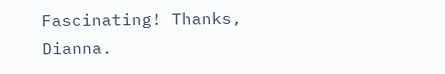Fascinating! Thanks, Dianna.